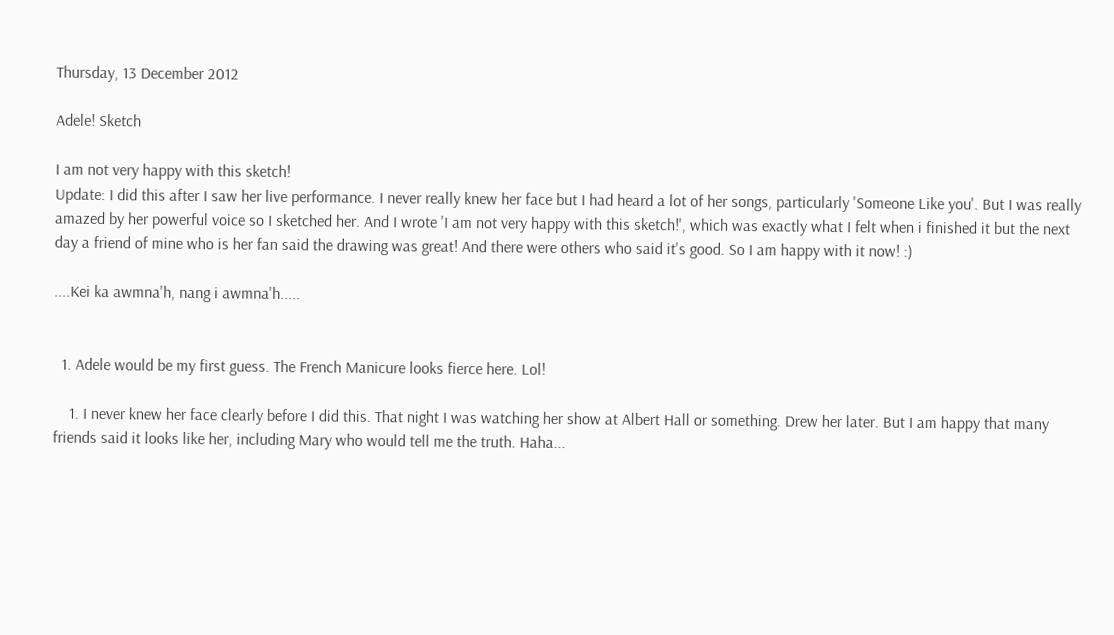Thursday, 13 December 2012

Adele! Sketch

I am not very happy with this sketch!
Update: I did this after I saw her live performance. I never really knew her face but I had heard a lot of her songs, particularly 'Someone Like you'. But I was really amazed by her powerful voice so I sketched her. And I wrote 'I am not very happy with this sketch!', which was exactly what I felt when i finished it but the next day a friend of mine who is her fan said the drawing was great! And there were others who said it's good. So I am happy with it now! :)

....Kei ka awmna'h, nang i awmna'h.....


  1. Adele would be my first guess. The French Manicure looks fierce here. Lol!

    1. I never knew her face clearly before I did this. That night I was watching her show at Albert Hall or something. Drew her later. But I am happy that many friends said it looks like her, including Mary who would tell me the truth. Haha...